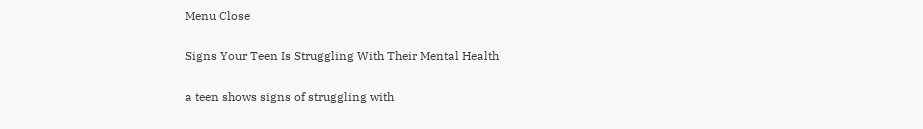Menu Close

Signs Your Teen Is Struggling With Their Mental Health

a teen shows signs of struggling with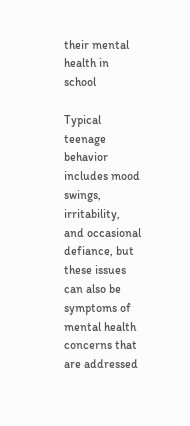their mental health in school

Typical teenage behavior includes mood swings, irritability, and occasional defiance, but these issues can also be symptoms of mental health concerns that are addressed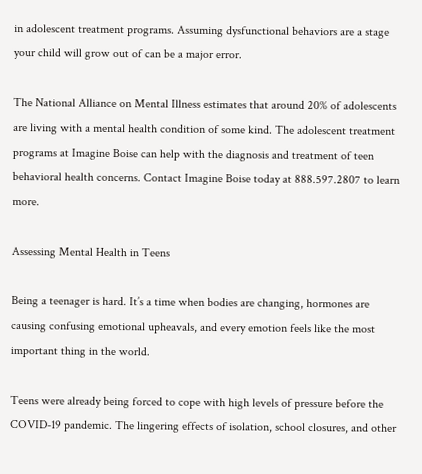in adolescent treatment programs. Assuming dysfunctional behaviors are a stage your child will grow out of can be a major error.

The National Alliance on Mental Illness estimates that around 20% of adolescents are living with a mental health condition of some kind. The adolescent treatment programs at Imagine Boise can help with the diagnosis and treatment of teen behavioral health concerns. Contact Imagine Boise today at 888.597.2807 to learn more.

Assessing Mental Health in Teens

Being a teenager is hard. It’s a time when bodies are changing, hormones are causing confusing emotional upheavals, and every emotion feels like the most important thing in the world.

Teens were already being forced to cope with high levels of pressure before the COVID-19 pandemic. The lingering effects of isolation, school closures, and other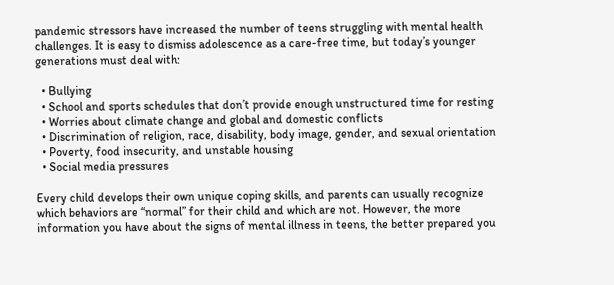pandemic stressors have increased the number of teens struggling with mental health challenges. It is easy to dismiss adolescence as a care-free time, but today’s younger generations must deal with:

  • Bullying
  • School and sports schedules that don’t provide enough unstructured time for resting
  • Worries about climate change and global and domestic conflicts
  • Discrimination of religion, race, disability, body image, gender, and sexual orientation
  • Poverty, food insecurity, and unstable housing
  • Social media pressures

Every child develops their own unique coping skills, and parents can usually recognize which behaviors are “normal” for their child and which are not. However, the more information you have about the signs of mental illness in teens, the better prepared you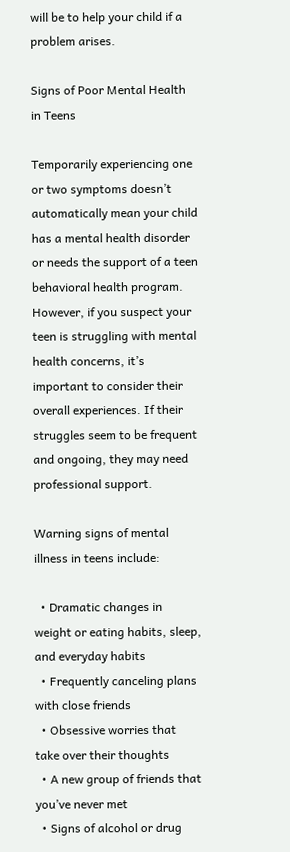will be to help your child if a problem arises.

Signs of Poor Mental Health in Teens

Temporarily experiencing one or two symptoms doesn’t automatically mean your child has a mental health disorder or needs the support of a teen behavioral health program. However, if you suspect your teen is struggling with mental health concerns, it’s important to consider their overall experiences. If their struggles seem to be frequent and ongoing, they may need professional support.

Warning signs of mental illness in teens include:

  • Dramatic changes in weight or eating habits, sleep, and everyday habits
  • Frequently canceling plans with close friends
  • Obsessive worries that take over their thoughts
  • A new group of friends that you’ve never met
  • Signs of alcohol or drug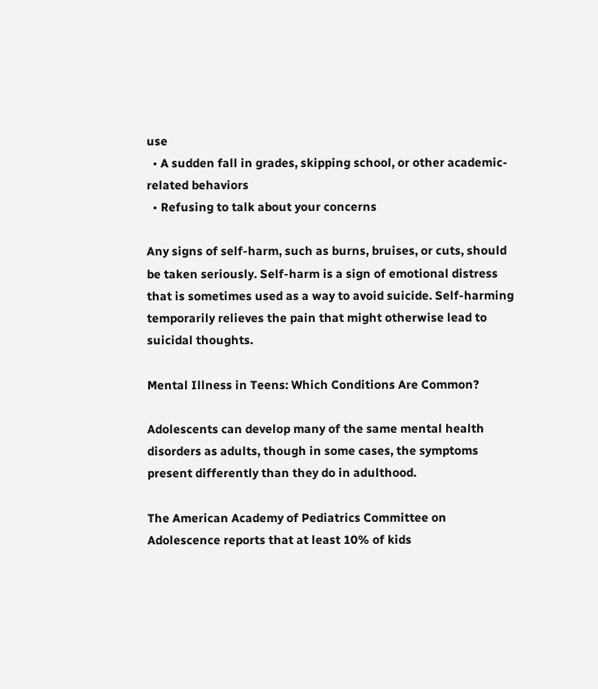use
  • A sudden fall in grades, skipping school, or other academic-related behaviors
  • Refusing to talk about your concerns

Any signs of self-harm, such as burns, bruises, or cuts, should be taken seriously. Self-harm is a sign of emotional distress that is sometimes used as a way to avoid suicide. Self-harming temporarily relieves the pain that might otherwise lead to suicidal thoughts.

Mental Illness in Teens: Which Conditions Are Common?

Adolescents can develop many of the same mental health disorders as adults, though in some cases, the symptoms present differently than they do in adulthood.

The American Academy of Pediatrics Committee on Adolescence reports that at least 10% of kids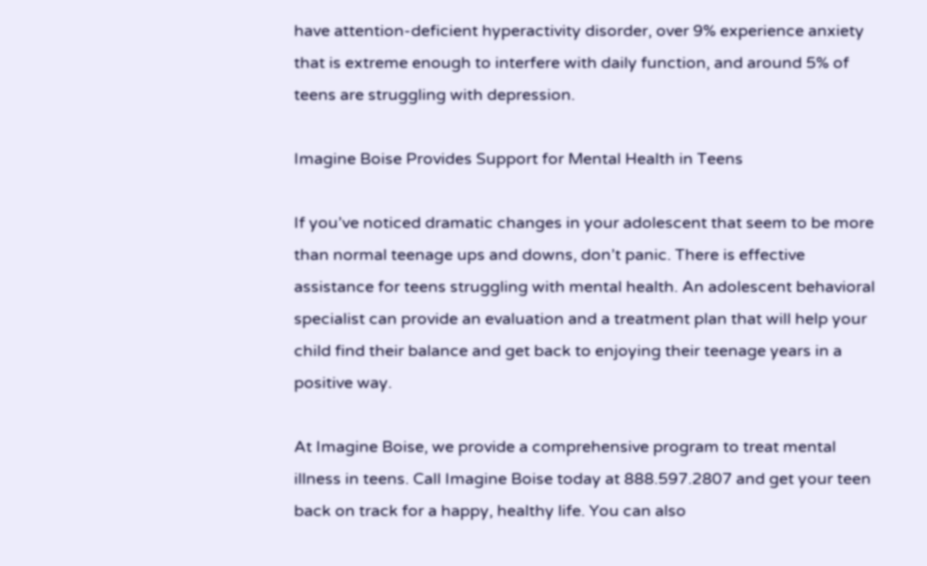have attention-deficient hyperactivity disorder, over 9% experience anxiety that is extreme enough to interfere with daily function, and around 5% of teens are struggling with depression.

Imagine Boise Provides Support for Mental Health in Teens

If you’ve noticed dramatic changes in your adolescent that seem to be more than normal teenage ups and downs, don’t panic. There is effective assistance for teens struggling with mental health. An adolescent behavioral specialist can provide an evaluation and a treatment plan that will help your child find their balance and get back to enjoying their teenage years in a positive way.

At Imagine Boise, we provide a comprehensive program to treat mental illness in teens. Call Imagine Boise today at 888.597.2807 and get your teen back on track for a happy, healthy life. You can also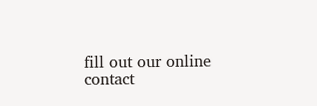fill out our online contact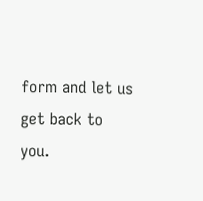form and let us get back to you.